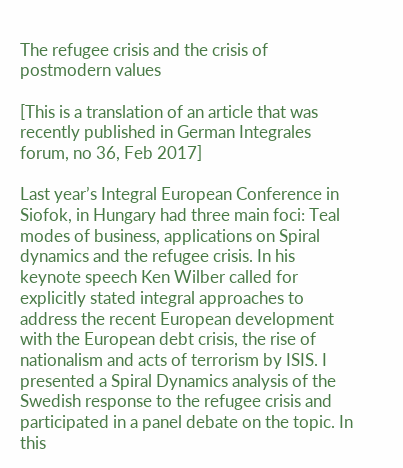The refugee crisis and the crisis of postmodern values

[This is a translation of an article that was recently published in German Integrales forum, no 36, Feb 2017]

Last year’s Integral European Conference in Siofok, in Hungary had three main foci: Teal modes of business, applications on Spiral dynamics and the refugee crisis. In his keynote speech Ken Wilber called for explicitly stated integral approaches to address the recent European development with the European debt crisis, the rise of nationalism and acts of terrorism by ISIS. I presented a Spiral Dynamics analysis of the Swedish response to the refugee crisis and participated in a panel debate on the topic. In this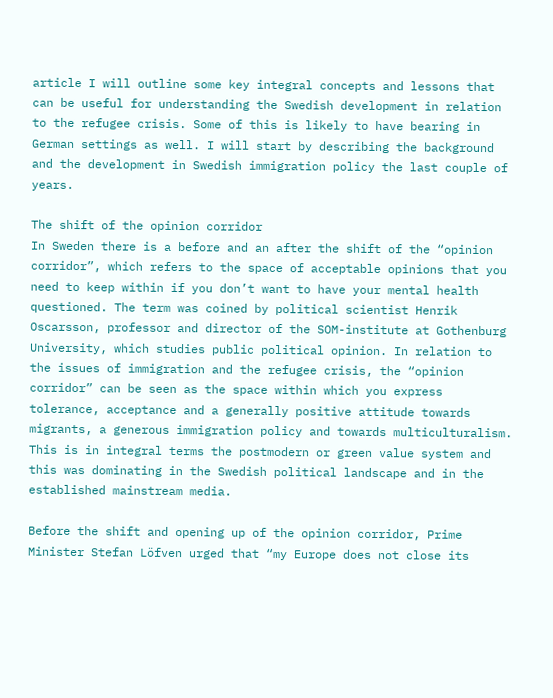article I will outline some key integral concepts and lessons that can be useful for understanding the Swedish development in relation to the refugee crisis. Some of this is likely to have bearing in German settings as well. I will start by describing the background and the development in Swedish immigration policy the last couple of years.

The shift of the opinion corridor
In Sweden there is a before and an after the shift of the “opinion corridor”, which refers to the space of acceptable opinions that you need to keep within if you don’t want to have your mental health questioned. The term was coined by political scientist Henrik Oscarsson, professor and director of the SOM-institute at Gothenburg University, which studies public political opinion. In relation to the issues of immigration and the refugee crisis, the “opinion corridor” can be seen as the space within which you express tolerance, acceptance and a generally positive attitude towards migrants, a generous immigration policy and towards multiculturalism. This is in integral terms the postmodern or green value system and this was dominating in the Swedish political landscape and in the established mainstream media.

Before the shift and opening up of the opinion corridor, Prime Minister Stefan Löfven urged that “my Europe does not close its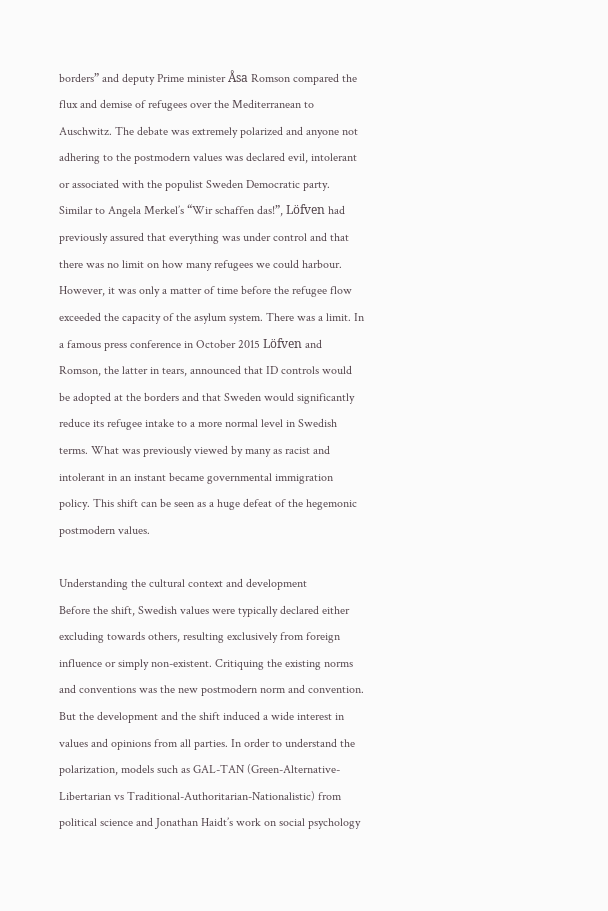borders” and deputy Prime minister Åsa Romson compared the flux and demise of refugees over the Mediterranean to Auschwitz. The debate was extremely polarized and anyone not adhering to the postmodern values was declared evil, intolerant or associated with the populist Sweden Democratic party. Similar to Angela Merkel’s “Wir schaffen das!”, Löfven had previously assured that everything was under control and that there was no limit on how many refugees we could harbour. However, it was only a matter of time before the refugee flow exceeded the capacity of the asylum system. There was a limit. In a famous press conference in October 2015 Löfven and Romson, the latter in tears, announced that ID controls would be adopted at the borders and that Sweden would significantly reduce its refugee intake to a more normal level in Swedish terms. What was previously viewed by many as racist and intolerant in an instant became governmental immigration policy. This shift can be seen as a huge defeat of the hegemonic postmodern values.

Understanding the cultural context and development
Before the shift, Swedish values were typically declared either excluding towards others, resulting exclusively from foreign influence or simply non-existent. Critiquing the existing norms and conventions was the new postmodern norm and convention. But the development and the shift induced a wide interest in values and opinions from all parties. In order to understand the polarization, models such as GAL-TAN (Green-Alternative-Libertarian vs Traditional-Authoritarian-Nationalistic) from political science and Jonathan Haidt’s work on social psychology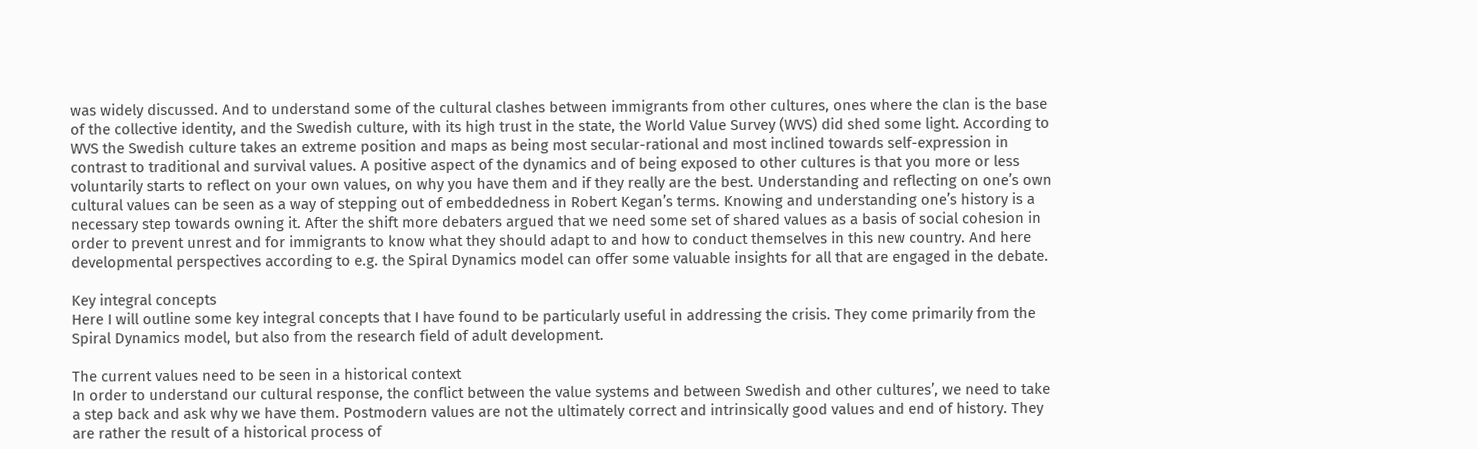was widely discussed. And to understand some of the cultural clashes between immigrants from other cultures, ones where the clan is the base of the collective identity, and the Swedish culture, with its high trust in the state, the World Value Survey (WVS) did shed some light. According to WVS the Swedish culture takes an extreme position and maps as being most secular-rational and most inclined towards self-expression in contrast to traditional and survival values. A positive aspect of the dynamics and of being exposed to other cultures is that you more or less voluntarily starts to reflect on your own values, on why you have them and if they really are the best. Understanding and reflecting on one’s own cultural values can be seen as a way of stepping out of embeddedness in Robert Kegan’s terms. Knowing and understanding one’s history is a necessary step towards owning it. After the shift more debaters argued that we need some set of shared values as a basis of social cohesion in order to prevent unrest and for immigrants to know what they should adapt to and how to conduct themselves in this new country. And here developmental perspectives according to e.g. the Spiral Dynamics model can offer some valuable insights for all that are engaged in the debate.

Key integral concepts
Here I will outline some key integral concepts that I have found to be particularly useful in addressing the crisis. They come primarily from the Spiral Dynamics model, but also from the research field of adult development.

The current values need to be seen in a historical context
In order to understand our cultural response, the conflict between the value systems and between Swedish and other cultures’, we need to take a step back and ask why we have them. Postmodern values are not the ultimately correct and intrinsically good values and end of history. They are rather the result of a historical process of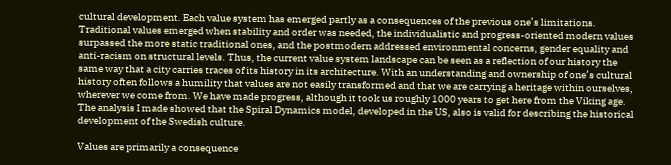cultural development. Each value system has emerged partly as a consequences of the previous one’s limitations. Traditional values emerged when stability and order was needed, the individualistic and progress-oriented modern values surpassed the more static traditional ones, and the postmodern addressed environmental concerns, gender equality and anti-racism on structural levels. Thus, the current value system landscape can be seen as a reflection of our history the same way that a city carries traces of its history in its architecture. With an understanding and ownership of one’s cultural history often follows a humility that values are not easily transformed and that we are carrying a heritage within ourselves, wherever we come from. We have made progress, although it took us roughly 1000 years to get here from the Viking age. The analysis I made showed that the Spiral Dynamics model, developed in the US, also is valid for describing the historical development of the Swedish culture.

Values are primarily a consequence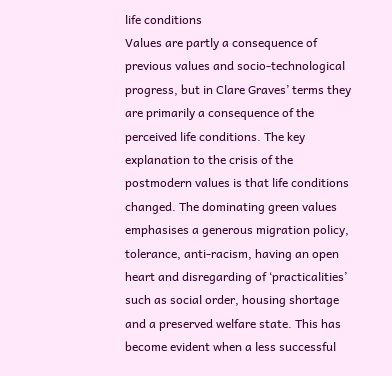life conditions
Values are partly a consequence of previous values and socio-technological progress, but in Clare Graves’ terms they are primarily a consequence of the perceived life conditions. The key explanation to the crisis of the postmodern values is that life conditions changed. The dominating green values emphasises a generous migration policy, tolerance, anti-racism, having an open heart and disregarding of ‘practicalities’ such as social order, housing shortage and a preserved welfare state. This has become evident when a less successful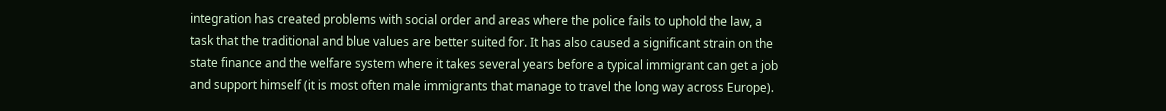integration has created problems with social order and areas where the police fails to uphold the law, a task that the traditional and blue values are better suited for. It has also caused a significant strain on the state finance and the welfare system where it takes several years before a typical immigrant can get a job and support himself (it is most often male immigrants that manage to travel the long way across Europe).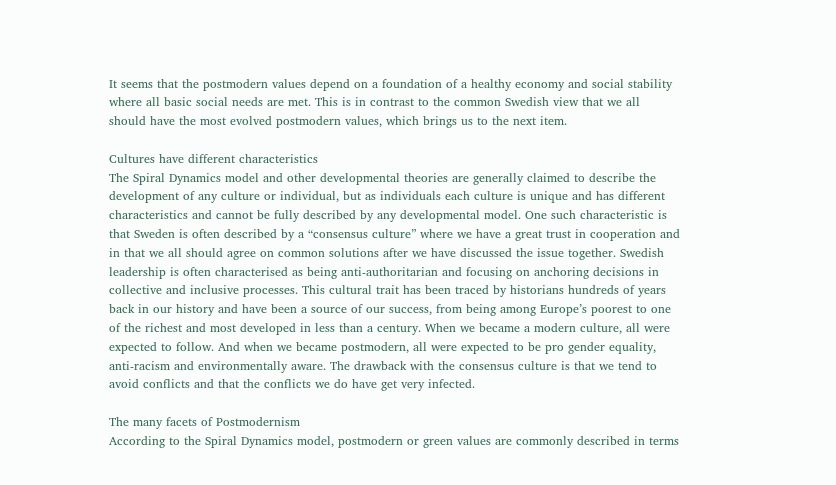It seems that the postmodern values depend on a foundation of a healthy economy and social stability where all basic social needs are met. This is in contrast to the common Swedish view that we all should have the most evolved postmodern values, which brings us to the next item.

Cultures have different characteristics
The Spiral Dynamics model and other developmental theories are generally claimed to describe the development of any culture or individual, but as individuals each culture is unique and has different characteristics and cannot be fully described by any developmental model. One such characteristic is that Sweden is often described by a “consensus culture” where we have a great trust in cooperation and in that we all should agree on common solutions after we have discussed the issue together. Swedish leadership is often characterised as being anti-authoritarian and focusing on anchoring decisions in collective and inclusive processes. This cultural trait has been traced by historians hundreds of years back in our history and have been a source of our success, from being among Europe’s poorest to one of the richest and most developed in less than a century. When we became a modern culture, all were expected to follow. And when we became postmodern, all were expected to be pro gender equality, anti-racism and environmentally aware. The drawback with the consensus culture is that we tend to avoid conflicts and that the conflicts we do have get very infected.

The many facets of Postmodernism
According to the Spiral Dynamics model, postmodern or green values are commonly described in terms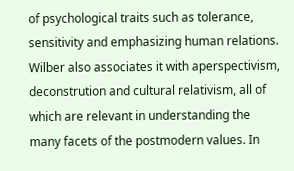of psychological traits such as tolerance, sensitivity and emphasizing human relations. Wilber also associates it with aperspectivism, deconstrution and cultural relativism, all of which are relevant in understanding the many facets of the postmodern values. In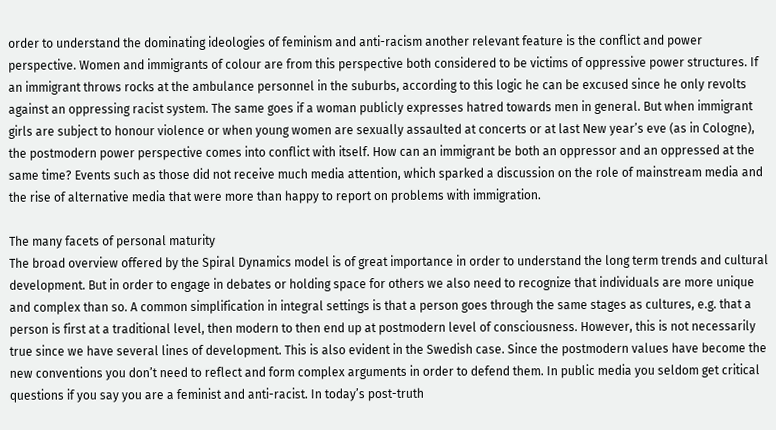order to understand the dominating ideologies of feminism and anti-racism another relevant feature is the conflict and power perspective. Women and immigrants of colour are from this perspective both considered to be victims of oppressive power structures. If an immigrant throws rocks at the ambulance personnel in the suburbs, according to this logic he can be excused since he only revolts against an oppressing racist system. The same goes if a woman publicly expresses hatred towards men in general. But when immigrant girls are subject to honour violence or when young women are sexually assaulted at concerts or at last New year’s eve (as in Cologne), the postmodern power perspective comes into conflict with itself. How can an immigrant be both an oppressor and an oppressed at the same time? Events such as those did not receive much media attention, which sparked a discussion on the role of mainstream media and the rise of alternative media that were more than happy to report on problems with immigration.

The many facets of personal maturity
The broad overview offered by the Spiral Dynamics model is of great importance in order to understand the long term trends and cultural development. But in order to engage in debates or holding space for others we also need to recognize that individuals are more unique and complex than so. A common simplification in integral settings is that a person goes through the same stages as cultures, e.g. that a person is first at a traditional level, then modern to then end up at postmodern level of consciousness. However, this is not necessarily true since we have several lines of development. This is also evident in the Swedish case. Since the postmodern values have become the new conventions you don’t need to reflect and form complex arguments in order to defend them. In public media you seldom get critical questions if you say you are a feminist and anti-racist. In today’s post-truth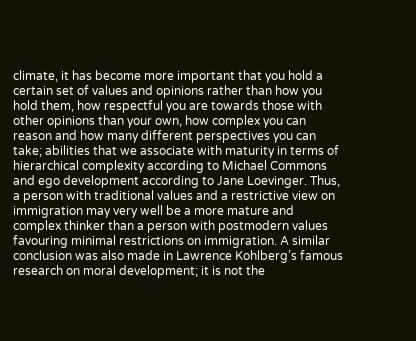climate, it has become more important that you hold a certain set of values and opinions rather than how you hold them, how respectful you are towards those with other opinions than your own, how complex you can reason and how many different perspectives you can take; abilities that we associate with maturity in terms of hierarchical complexity according to Michael Commons and ego development according to Jane Loevinger. Thus, a person with traditional values and a restrictive view on immigration may very well be a more mature and complex thinker than a person with postmodern values favouring minimal restrictions on immigration. A similar conclusion was also made in Lawrence Kohlberg’s famous research on moral development; it is not the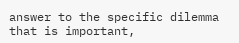answer to the specific dilemma that is important,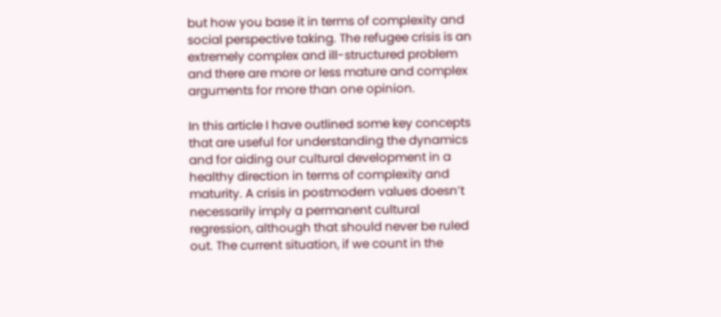but how you base it in terms of complexity and social perspective taking. The refugee crisis is an extremely complex and ill-structured problem and there are more or less mature and complex arguments for more than one opinion.

In this article I have outlined some key concepts that are useful for understanding the dynamics and for aiding our cultural development in a healthy direction in terms of complexity and maturity. A crisis in postmodern values doesn’t necessarily imply a permanent cultural regression, although that should never be ruled out. The current situation, if we count in the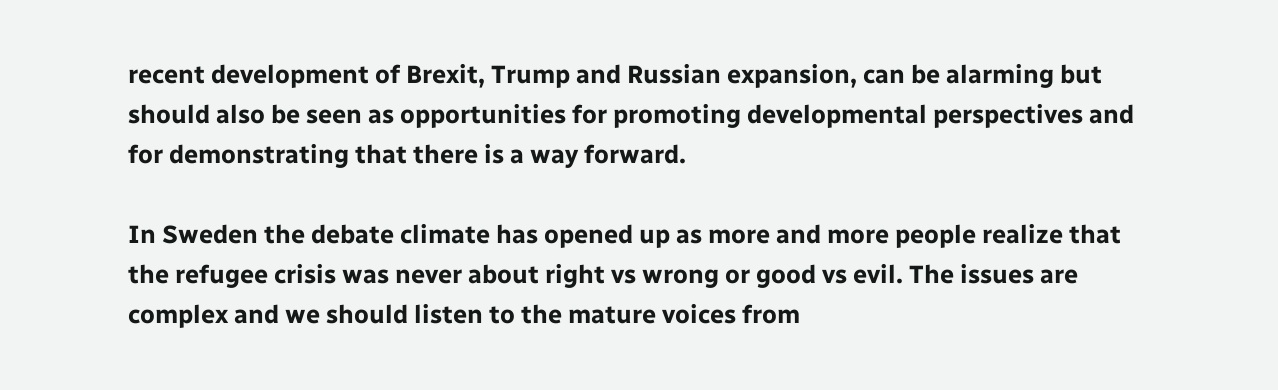recent development of Brexit, Trump and Russian expansion, can be alarming but should also be seen as opportunities for promoting developmental perspectives and for demonstrating that there is a way forward.

In Sweden the debate climate has opened up as more and more people realize that the refugee crisis was never about right vs wrong or good vs evil. The issues are complex and we should listen to the mature voices from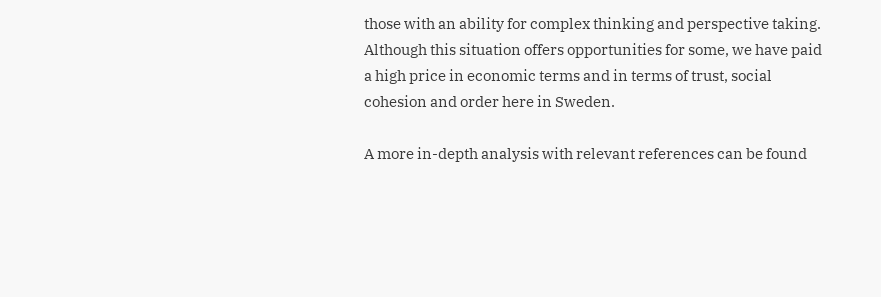those with an ability for complex thinking and perspective taking. Although this situation offers opportunities for some, we have paid a high price in economic terms and in terms of trust, social cohesion and order here in Sweden.

A more in-depth analysis with relevant references can be found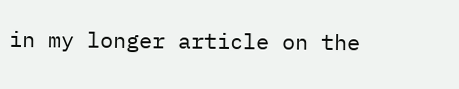in my longer article on the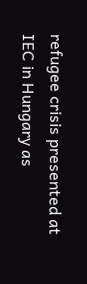refugee crisis presented at IEC in Hungary as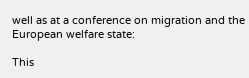well as at a conference on migration and the European welfare state:

This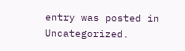entry was posted in Uncategorized.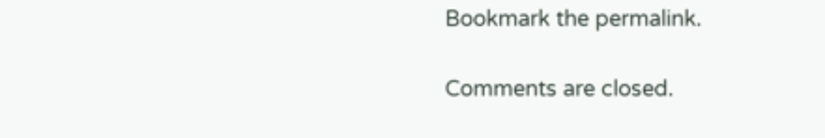Bookmark the permalink.

Comments are closed.